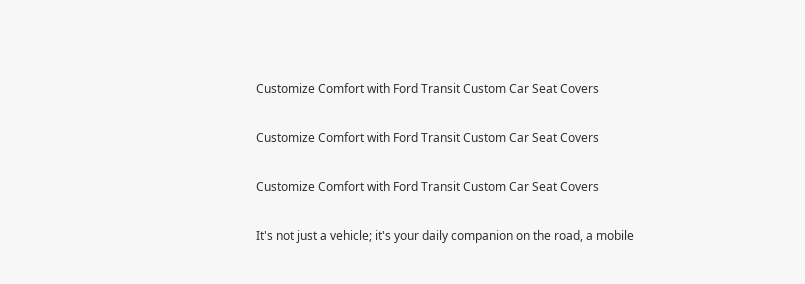Customize Comfort with Ford Transit Custom Car Seat Covers

Customize Comfort with Ford Transit Custom Car Seat Covers

Customize Comfort with Ford Transit Custom Car Seat Covers

It's not just a vehicle; it's your daily companion on the road, a mobile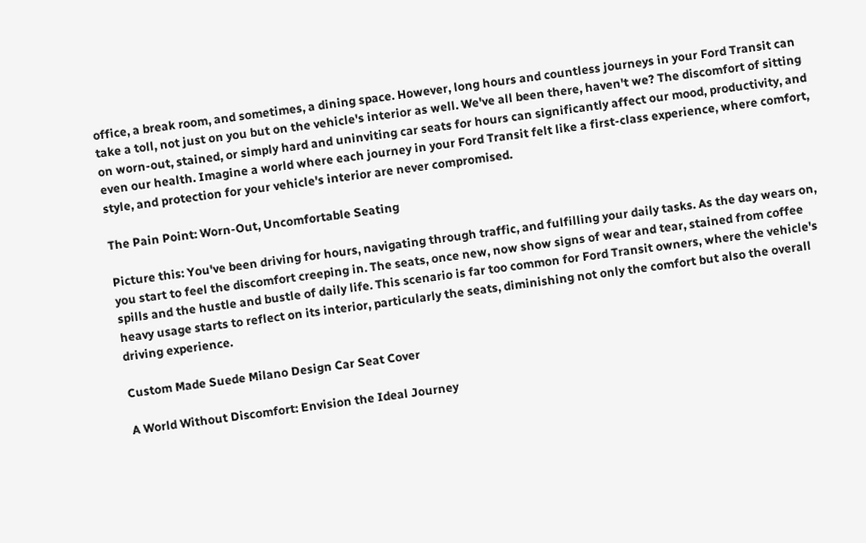office, a break room, and sometimes, a dining space. However, long hours and countless journeys in your Ford Transit can take a toll, not just on you but on the vehicle's interior as well. We've all been there, haven't we? The discomfort of sitting on worn-out, stained, or simply hard and uninviting car seats for hours can significantly affect our mood, productivity, and even our health. Imagine a world where each journey in your Ford Transit felt like a first-class experience, where comfort, style, and protection for your vehicle's interior are never compromised.

The Pain Point: Worn-Out, Uncomfortable Seating

Picture this: You've been driving for hours, navigating through traffic, and fulfilling your daily tasks. As the day wears on, you start to feel the discomfort creeping in. The seats, once new, now show signs of wear and tear, stained from coffee spills and the hustle and bustle of daily life. This scenario is far too common for Ford Transit owners, where the vehicle's heavy usage starts to reflect on its interior, particularly the seats, diminishing not only the comfort but also the overall driving experience.

Custom Made Suede Milano Design Car Seat Cover

A World Without Discomfort: Envision the Ideal Journey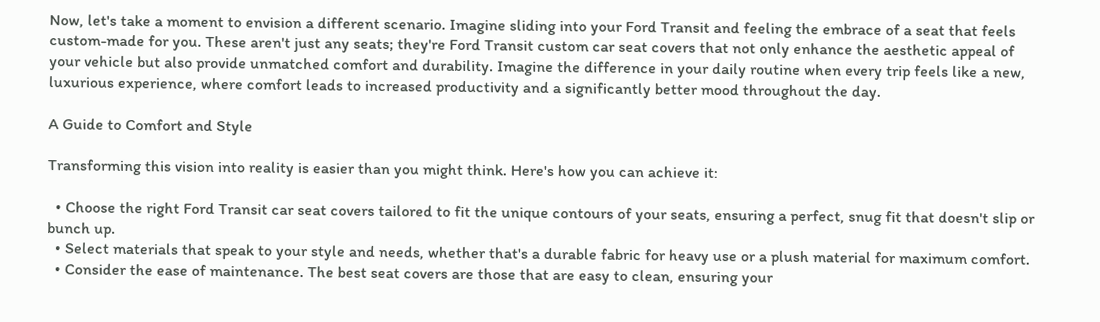Now, let's take a moment to envision a different scenario. Imagine sliding into your Ford Transit and feeling the embrace of a seat that feels custom-made for you. These aren't just any seats; they're Ford Transit custom car seat covers that not only enhance the aesthetic appeal of your vehicle but also provide unmatched comfort and durability. Imagine the difference in your daily routine when every trip feels like a new, luxurious experience, where comfort leads to increased productivity and a significantly better mood throughout the day.

A Guide to Comfort and Style

Transforming this vision into reality is easier than you might think. Here's how you can achieve it:

  • Choose the right Ford Transit car seat covers tailored to fit the unique contours of your seats, ensuring a perfect, snug fit that doesn't slip or bunch up.
  • Select materials that speak to your style and needs, whether that's a durable fabric for heavy use or a plush material for maximum comfort.
  • Consider the ease of maintenance. The best seat covers are those that are easy to clean, ensuring your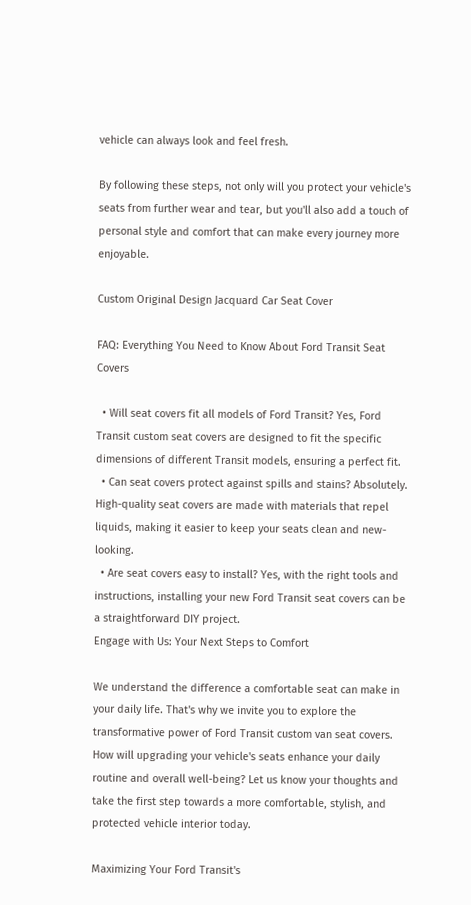vehicle can always look and feel fresh.

By following these steps, not only will you protect your vehicle's seats from further wear and tear, but you'll also add a touch of personal style and comfort that can make every journey more enjoyable.

Custom Original Design Jacquard Car Seat Cover

FAQ: Everything You Need to Know About Ford Transit Seat Covers

  • Will seat covers fit all models of Ford Transit? Yes, Ford Transit custom seat covers are designed to fit the specific dimensions of different Transit models, ensuring a perfect fit.
  • Can seat covers protect against spills and stains? Absolutely. High-quality seat covers are made with materials that repel liquids, making it easier to keep your seats clean and new-looking.
  • Are seat covers easy to install? Yes, with the right tools and instructions, installing your new Ford Transit seat covers can be a straightforward DIY project.
Engage with Us: Your Next Steps to Comfort

We understand the difference a comfortable seat can make in your daily life. That's why we invite you to explore the transformative power of Ford Transit custom van seat covers. How will upgrading your vehicle's seats enhance your daily routine and overall well-being? Let us know your thoughts and take the first step towards a more comfortable, stylish, and protected vehicle interior today.

Maximizing Your Ford Transit's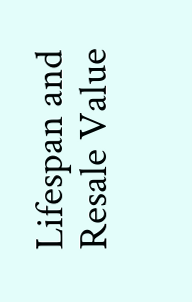Lifespan and Resale Value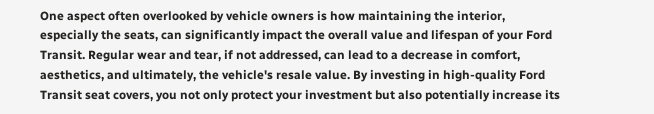One aspect often overlooked by vehicle owners is how maintaining the interior, especially the seats, can significantly impact the overall value and lifespan of your Ford Transit. Regular wear and tear, if not addressed, can lead to a decrease in comfort, aesthetics, and ultimately, the vehicle's resale value. By investing in high-quality Ford Transit seat covers, you not only protect your investment but also potentially increase its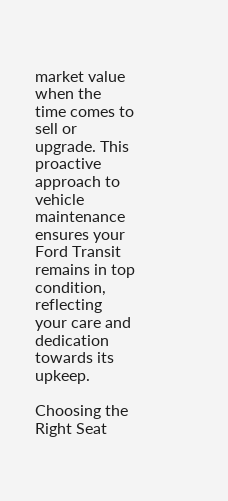market value when the time comes to sell or upgrade. This proactive approach to vehicle maintenance ensures your Ford Transit remains in top condition, reflecting your care and dedication towards its upkeep.

Choosing the Right Seat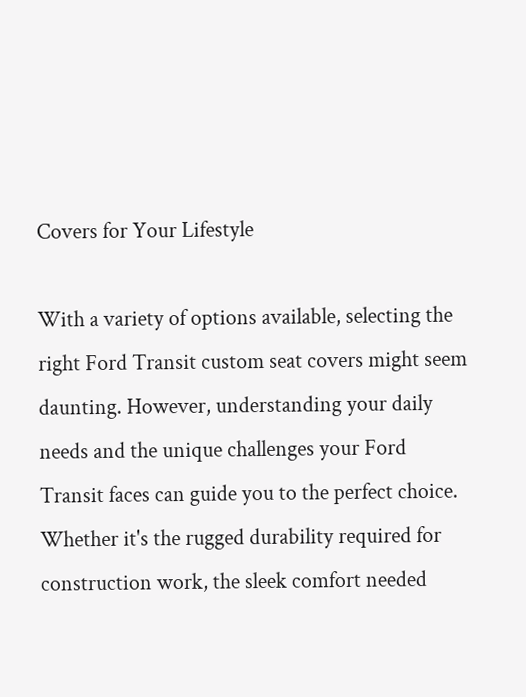Covers for Your Lifestyle

With a variety of options available, selecting the right Ford Transit custom seat covers might seem daunting. However, understanding your daily needs and the unique challenges your Ford Transit faces can guide you to the perfect choice. Whether it's the rugged durability required for construction work, the sleek comfort needed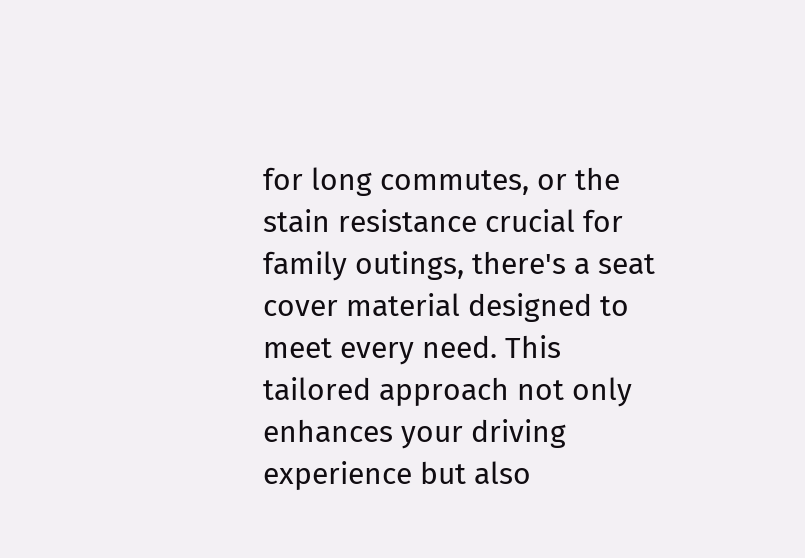for long commutes, or the stain resistance crucial for family outings, there's a seat cover material designed to meet every need. This tailored approach not only enhances your driving experience but also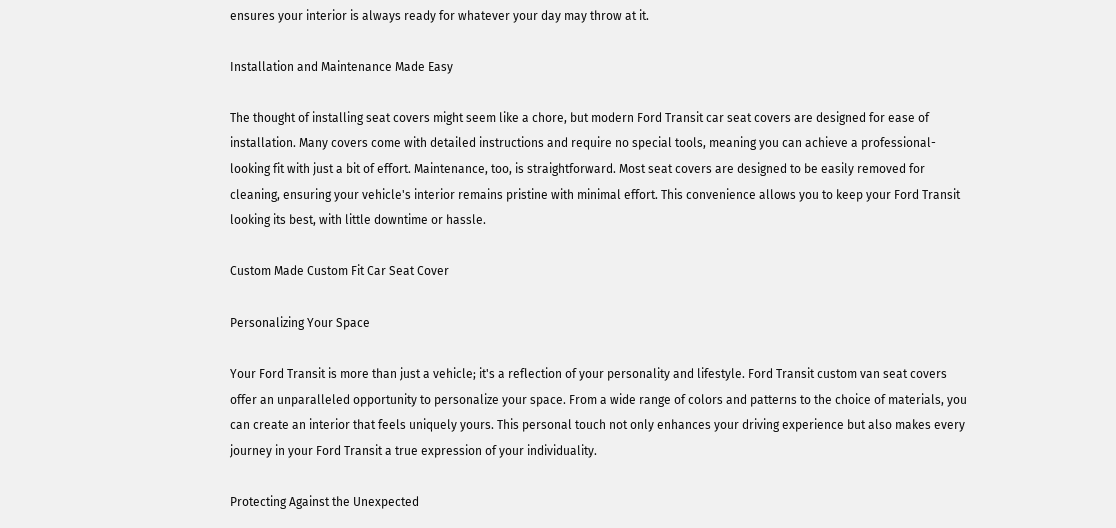ensures your interior is always ready for whatever your day may throw at it.

Installation and Maintenance Made Easy

The thought of installing seat covers might seem like a chore, but modern Ford Transit car seat covers are designed for ease of installation. Many covers come with detailed instructions and require no special tools, meaning you can achieve a professional-looking fit with just a bit of effort. Maintenance, too, is straightforward. Most seat covers are designed to be easily removed for cleaning, ensuring your vehicle's interior remains pristine with minimal effort. This convenience allows you to keep your Ford Transit looking its best, with little downtime or hassle.

Custom Made Custom Fit Car Seat Cover

Personalizing Your Space

Your Ford Transit is more than just a vehicle; it's a reflection of your personality and lifestyle. Ford Transit custom van seat covers offer an unparalleled opportunity to personalize your space. From a wide range of colors and patterns to the choice of materials, you can create an interior that feels uniquely yours. This personal touch not only enhances your driving experience but also makes every journey in your Ford Transit a true expression of your individuality.

Protecting Against the Unexpected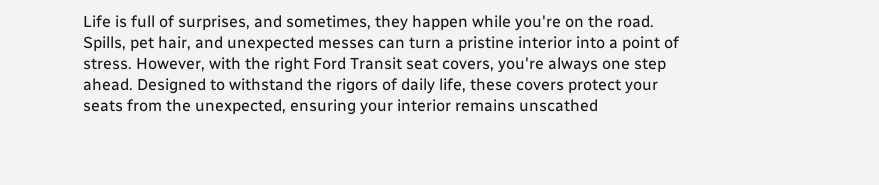Life is full of surprises, and sometimes, they happen while you're on the road. Spills, pet hair, and unexpected messes can turn a pristine interior into a point of stress. However, with the right Ford Transit seat covers, you're always one step ahead. Designed to withstand the rigors of daily life, these covers protect your seats from the unexpected, ensuring your interior remains unscathed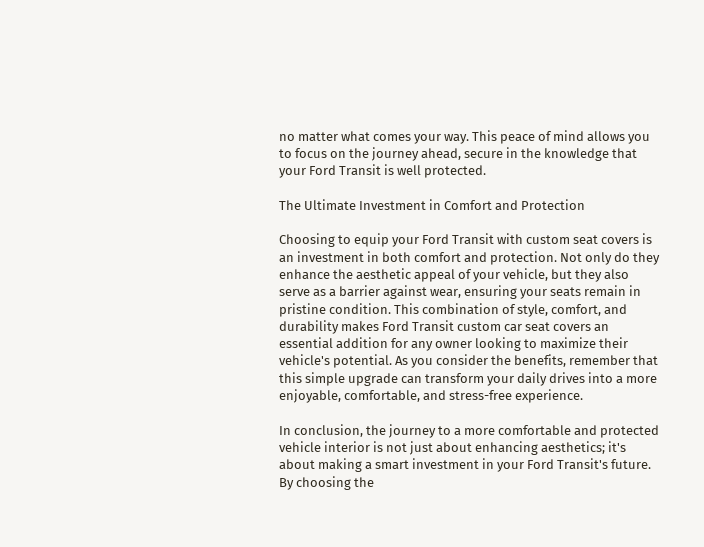no matter what comes your way. This peace of mind allows you to focus on the journey ahead, secure in the knowledge that your Ford Transit is well protected.

The Ultimate Investment in Comfort and Protection

Choosing to equip your Ford Transit with custom seat covers is an investment in both comfort and protection. Not only do they enhance the aesthetic appeal of your vehicle, but they also serve as a barrier against wear, ensuring your seats remain in pristine condition. This combination of style, comfort, and durability makes Ford Transit custom car seat covers an essential addition for any owner looking to maximize their vehicle's potential. As you consider the benefits, remember that this simple upgrade can transform your daily drives into a more enjoyable, comfortable, and stress-free experience.

In conclusion, the journey to a more comfortable and protected vehicle interior is not just about enhancing aesthetics; it's about making a smart investment in your Ford Transit's future. By choosing the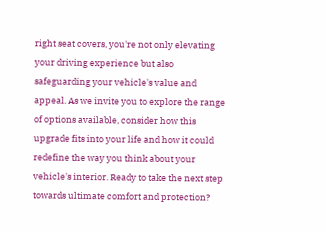right seat covers, you're not only elevating your driving experience but also safeguarding your vehicle's value and appeal. As we invite you to explore the range of options available, consider how this upgrade fits into your life and how it could redefine the way you think about your vehicle's interior. Ready to take the next step towards ultimate comfort and protection?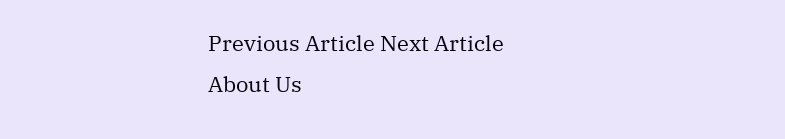Previous Article Next Article
About Us